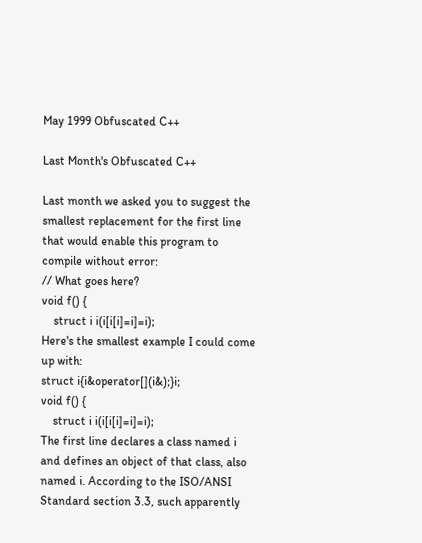May 1999 Obfuscated C++

Last Month's Obfuscated C++

Last month we asked you to suggest the smallest replacement for the first line that would enable this program to compile without error:
// What goes here?
void f() {
    struct i i(i[i[i]=i]=i);
Here's the smallest example I could come up with:
struct i{i&operator[](i&);}i;
void f() {
    struct i i(i[i[i]=i]=i);
The first line declares a class named i and defines an object of that class, also named i. According to the ISO/ANSI Standard section 3.3, such apparently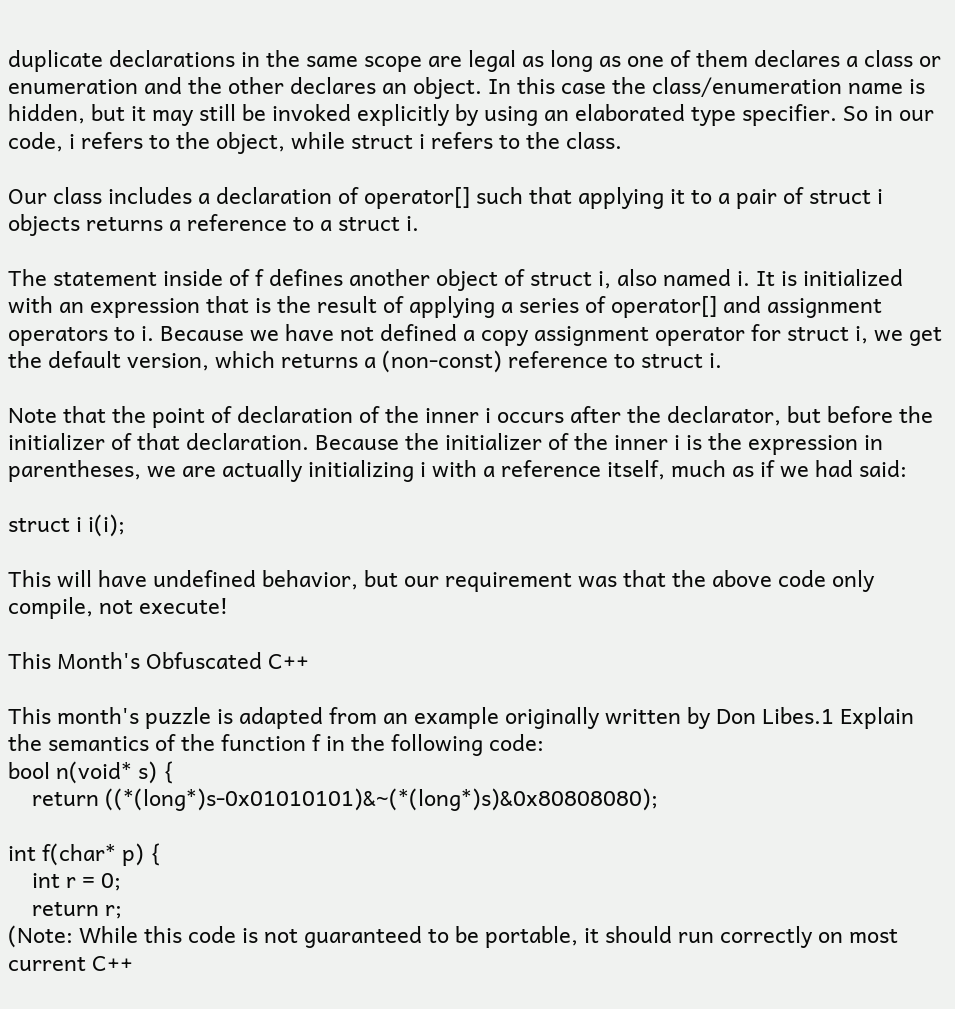duplicate declarations in the same scope are legal as long as one of them declares a class or enumeration and the other declares an object. In this case the class/enumeration name is hidden, but it may still be invoked explicitly by using an elaborated type specifier. So in our code, i refers to the object, while struct i refers to the class.

Our class includes a declaration of operator[] such that applying it to a pair of struct i objects returns a reference to a struct i.

The statement inside of f defines another object of struct i, also named i. It is initialized with an expression that is the result of applying a series of operator[] and assignment operators to i. Because we have not defined a copy assignment operator for struct i, we get the default version, which returns a (non-const) reference to struct i.

Note that the point of declaration of the inner i occurs after the declarator, but before the initializer of that declaration. Because the initializer of the inner i is the expression in parentheses, we are actually initializing i with a reference itself, much as if we had said:

struct i i(i);

This will have undefined behavior, but our requirement was that the above code only compile, not execute!

This Month's Obfuscated C++

This month's puzzle is adapted from an example originally written by Don Libes.1 Explain the semantics of the function f in the following code:
bool n(void* s) {
    return ((*(long*)s-0x01010101)&~(*(long*)s)&0x80808080);

int f(char* p) {
    int r = 0;
    return r;
(Note: While this code is not guaranteed to be portable, it should run correctly on most current C++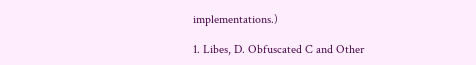implementations.)

1. Libes, D. Obfuscated C and Other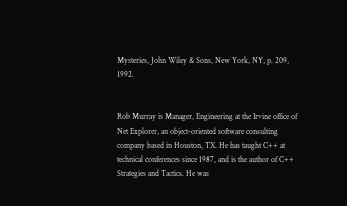Mysteries, John Wiley & Sons, New York, NY, p. 209, 1992.


Rob Murray is Manager, Engineering at the Irvine office of Net Explorer, an object-oriented software consulting company based in Houston, TX. He has taught C++ at technical conferences since 1987, and is the author of C++ Strategies and Tactics. He was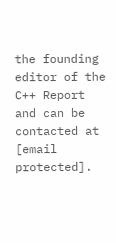the founding editor of the C++ Report and can be contacted at [email protected].